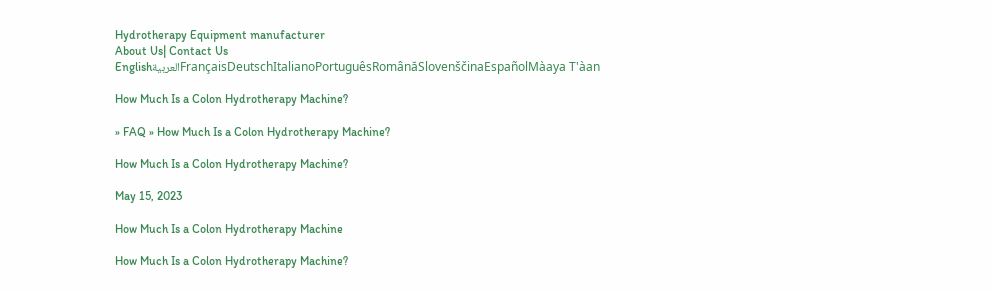Hydrotherapy Equipment manufacturer
About Us| Contact Us
EnglishالعربيةFrançaisDeutschItalianoPortuguêsRomânăSlovenščinaEspañolMàaya T'àan

How Much Is a Colon Hydrotherapy Machine?

» FAQ » How Much Is a Colon Hydrotherapy Machine?

How Much Is a Colon Hydrotherapy Machine?

May 15, 2023

How Much Is a Colon Hydrotherapy Machine

How Much Is a Colon Hydrotherapy Machine?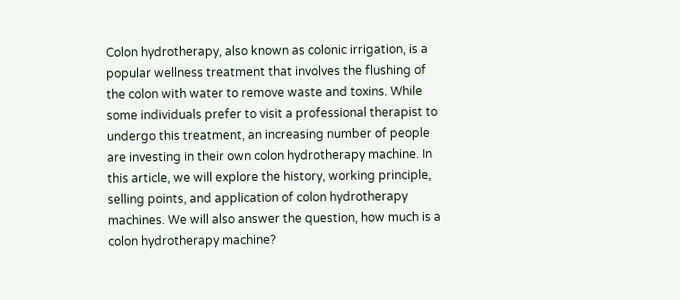Colon hydrotherapy, also known as colonic irrigation, is a popular wellness treatment that involves the flushing of the colon with water to remove waste and toxins. While some individuals prefer to visit a professional therapist to undergo this treatment, an increasing number of people are investing in their own colon hydrotherapy machine. In this article, we will explore the history, working principle, selling points, and application of colon hydrotherapy machines. We will also answer the question, how much is a colon hydrotherapy machine?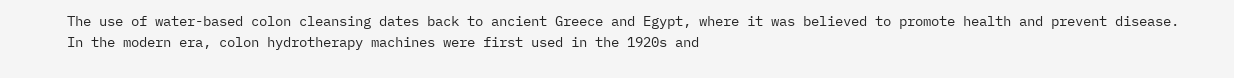The use of water-based colon cleansing dates back to ancient Greece and Egypt, where it was believed to promote health and prevent disease. In the modern era, colon hydrotherapy machines were first used in the 1920s and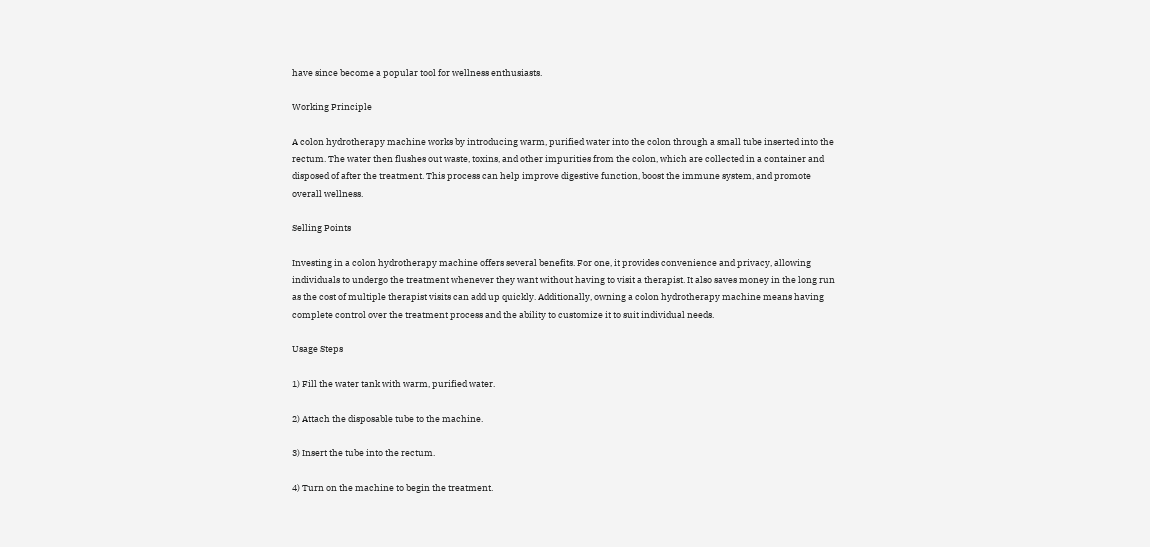have since become a popular tool for wellness enthusiasts.

Working Principle

A colon hydrotherapy machine works by introducing warm, purified water into the colon through a small tube inserted into the rectum. The water then flushes out waste, toxins, and other impurities from the colon, which are collected in a container and disposed of after the treatment. This process can help improve digestive function, boost the immune system, and promote overall wellness.

Selling Points

Investing in a colon hydrotherapy machine offers several benefits. For one, it provides convenience and privacy, allowing individuals to undergo the treatment whenever they want without having to visit a therapist. It also saves money in the long run as the cost of multiple therapist visits can add up quickly. Additionally, owning a colon hydrotherapy machine means having complete control over the treatment process and the ability to customize it to suit individual needs.

Usage Steps

1) Fill the water tank with warm, purified water.

2) Attach the disposable tube to the machine.

3) Insert the tube into the rectum.

4) Turn on the machine to begin the treatment.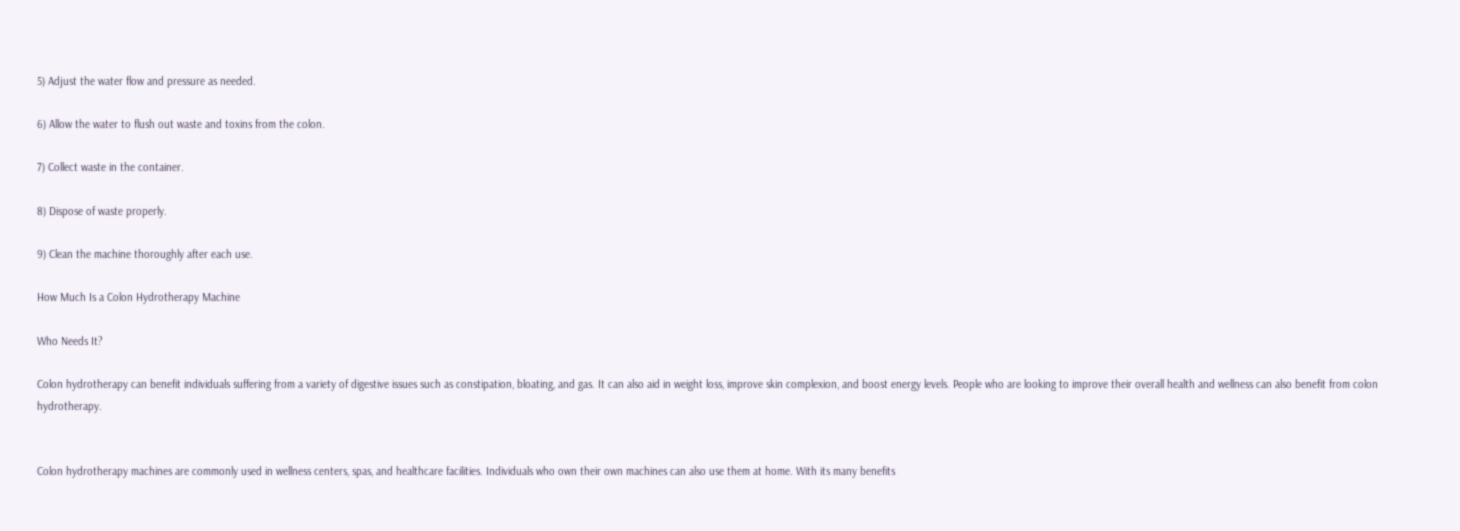5) Adjust the water flow and pressure as needed.

6) Allow the water to flush out waste and toxins from the colon.

7) Collect waste in the container.

8) Dispose of waste properly.

9) Clean the machine thoroughly after each use.

How Much Is a Colon Hydrotherapy Machine

Who Needs It?

Colon hydrotherapy can benefit individuals suffering from a variety of digestive issues such as constipation, bloating, and gas. It can also aid in weight loss, improve skin complexion, and boost energy levels. People who are looking to improve their overall health and wellness can also benefit from colon hydrotherapy.


Colon hydrotherapy machines are commonly used in wellness centers, spas, and healthcare facilities. Individuals who own their own machines can also use them at home. With its many benefits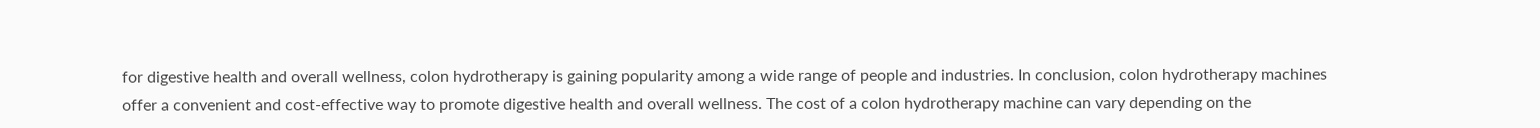for digestive health and overall wellness, colon hydrotherapy is gaining popularity among a wide range of people and industries. In conclusion, colon hydrotherapy machines offer a convenient and cost-effective way to promote digestive health and overall wellness. The cost of a colon hydrotherapy machine can vary depending on the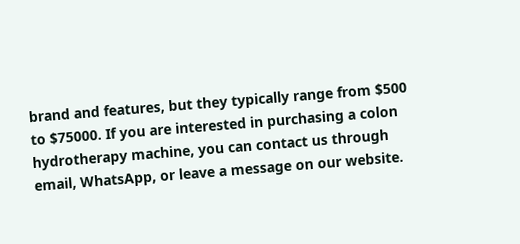brand and features, but they typically range from $500 to $75000. If you are interested in purchasing a colon hydrotherapy machine, you can contact us through email, WhatsApp, or leave a message on our website.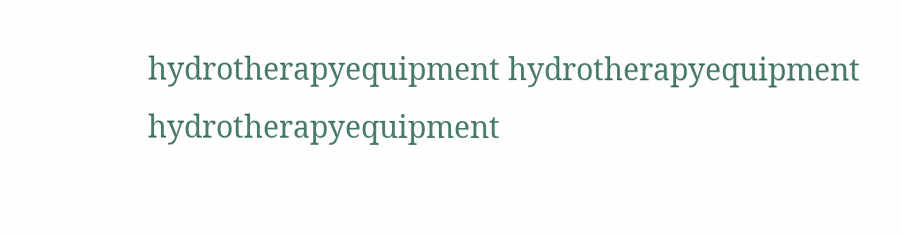hydrotherapyequipment hydrotherapyequipment hydrotherapyequipment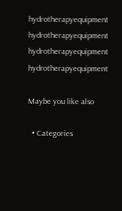hydrotherapyequipment hydrotherapyequipment hydrotherapyequipment hydrotherapyequipment

Maybe you like also

  • Categories